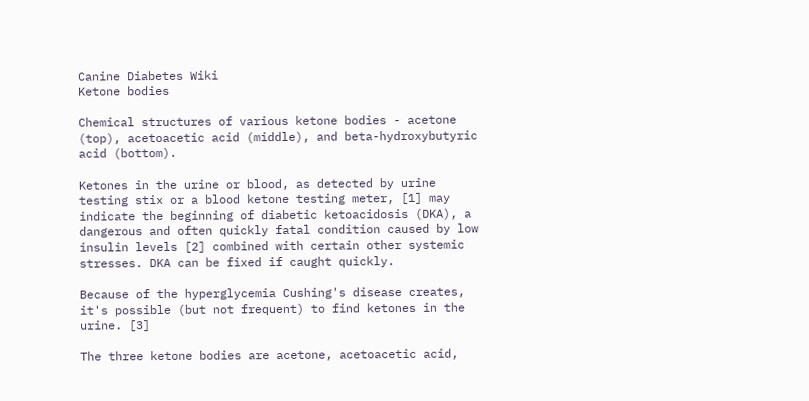Canine Diabetes Wiki
Ketone bodies

Chemical structures of various ketone bodies - acetone (top), acetoacetic acid (middle), and beta-hydroxybutyric acid (bottom).

Ketones in the urine or blood, as detected by urine testing stix or a blood ketone testing meter, [1] may indicate the beginning of diabetic ketoacidosis (DKA), a dangerous and often quickly fatal condition caused by low insulin levels [2] combined with certain other systemic stresses. DKA can be fixed if caught quickly.

Because of the hyperglycemia Cushing's disease creates, it's possible (but not frequent) to find ketones in the urine. [3]

The three ketone bodies are acetone, acetoacetic acid,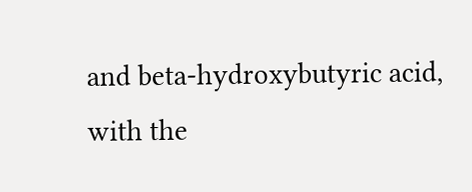and beta-hydroxybutyric acid, with the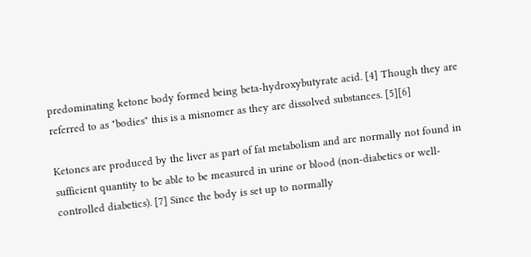predominating ketone body formed being beta-hydroxybutyrate acid. [4] Though they are referred to as "bodies" this is a misnomer as they are dissolved substances. [5][6]

Ketones are produced by the liver as part of fat metabolism and are normally not found in sufficient quantity to be able to be measured in urine or blood (non-diabetics or well-controlled diabetics). [7] Since the body is set up to normally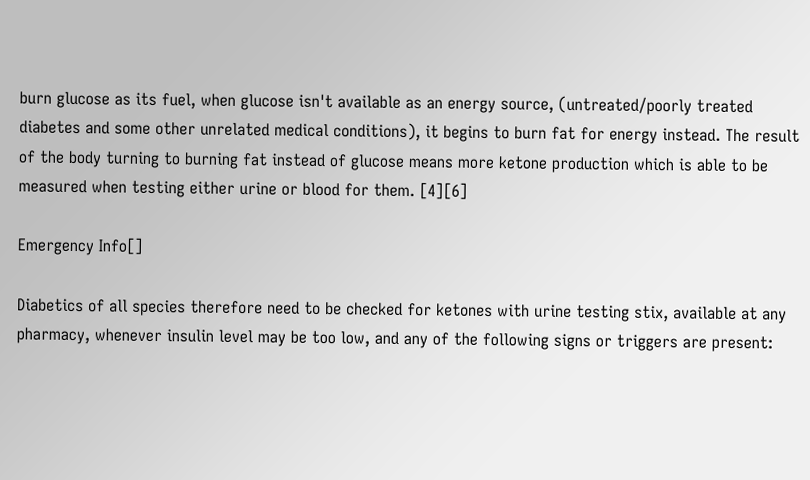burn glucose as its fuel, when glucose isn't available as an energy source, (untreated/poorly treated diabetes and some other unrelated medical conditions), it begins to burn fat for energy instead. The result of the body turning to burning fat instead of glucose means more ketone production which is able to be measured when testing either urine or blood for them. [4][6]

Emergency Info[]

Diabetics of all species therefore need to be checked for ketones with urine testing stix, available at any pharmacy, whenever insulin level may be too low, and any of the following signs or triggers are present: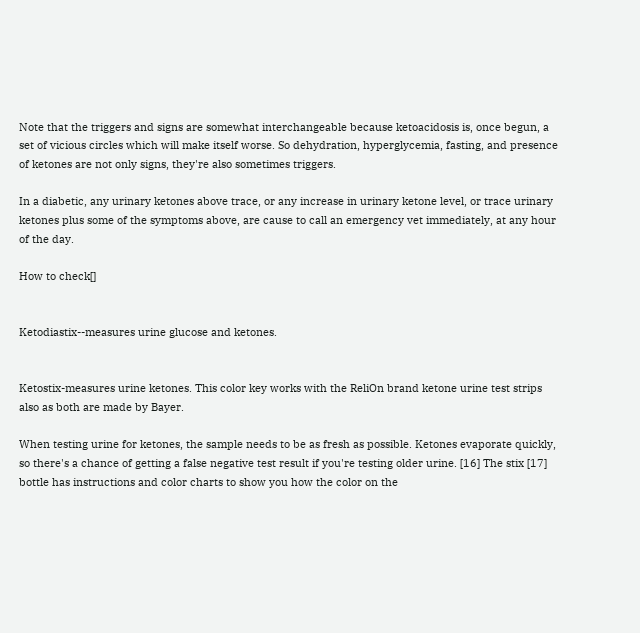Note that the triggers and signs are somewhat interchangeable because ketoacidosis is, once begun, a set of vicious circles which will make itself worse. So dehydration, hyperglycemia, fasting, and presence of ketones are not only signs, they're also sometimes triggers.

In a diabetic, any urinary ketones above trace, or any increase in urinary ketone level, or trace urinary ketones plus some of the symptoms above, are cause to call an emergency vet immediately, at any hour of the day.

How to check[]


Ketodiastix--measures urine glucose and ketones.


Ketostix-measures urine ketones. This color key works with the ReliOn brand ketone urine test strips also as both are made by Bayer.

When testing urine for ketones, the sample needs to be as fresh as possible. Ketones evaporate quickly, so there's a chance of getting a false negative test result if you're testing older urine. [16] The stix [17] bottle has instructions and color charts to show you how the color on the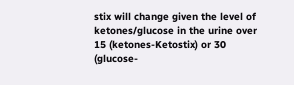stix will change given the level of ketones/glucose in the urine over 15 (ketones-Ketostix) or 30 (glucose-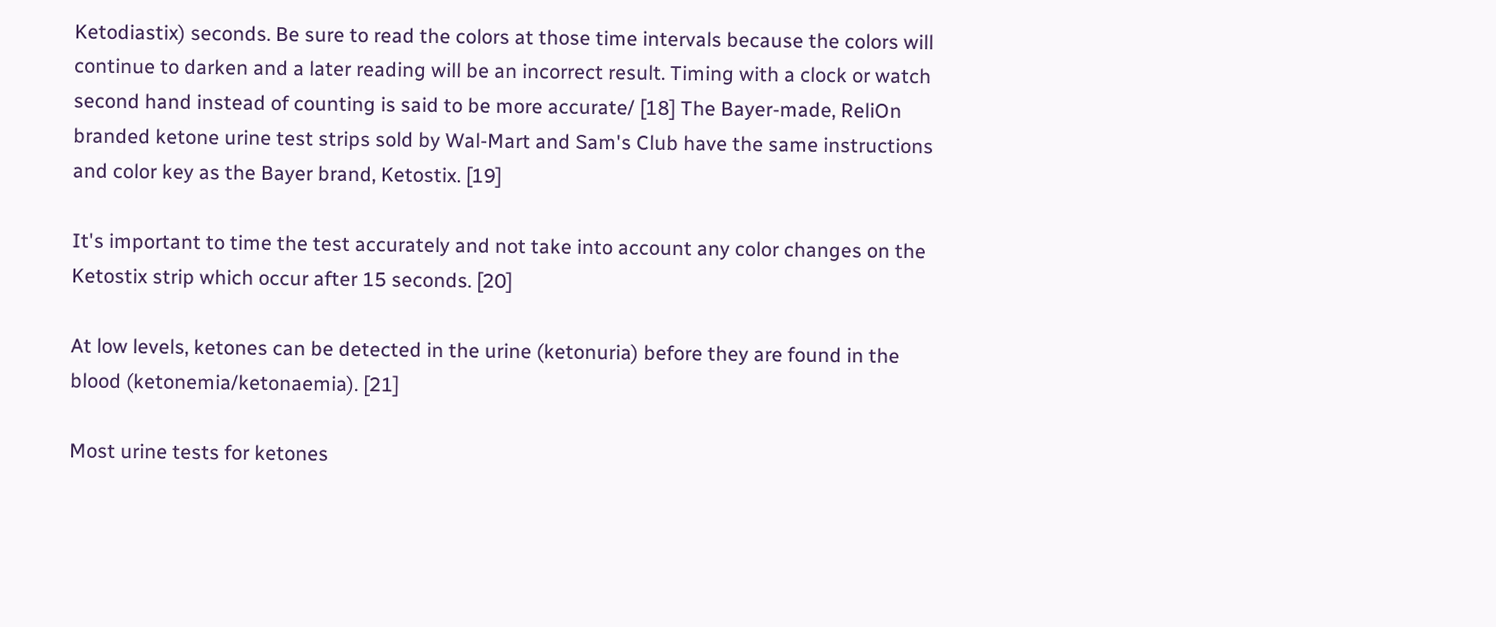Ketodiastix) seconds. Be sure to read the colors at those time intervals because the colors will continue to darken and a later reading will be an incorrect result. Timing with a clock or watch second hand instead of counting is said to be more accurate/ [18] The Bayer-made, ReliOn branded ketone urine test strips sold by Wal-Mart and Sam's Club have the same instructions and color key as the Bayer brand, Ketostix. [19]

It's important to time the test accurately and not take into account any color changes on the Ketostix strip which occur after 15 seconds. [20]

At low levels, ketones can be detected in the urine (ketonuria) before they are found in the blood (ketonemia/ketonaemia). [21]

Most urine tests for ketones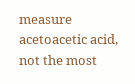measure acetoacetic acid, not the most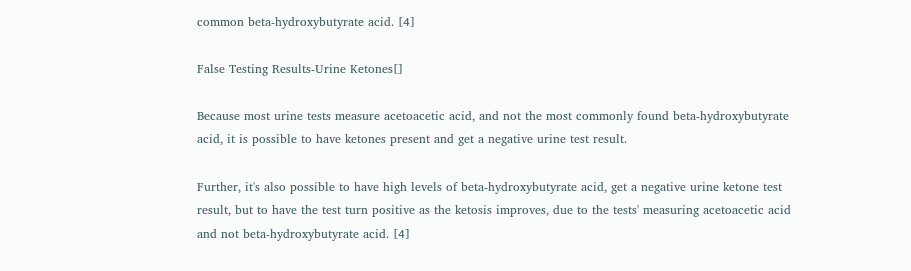common beta-hydroxybutyrate acid. [4]

False Testing Results-Urine Ketones[]

Because most urine tests measure acetoacetic acid, and not the most commonly found beta-hydroxybutyrate acid, it is possible to have ketones present and get a negative urine test result.

Further, it's also possible to have high levels of beta-hydroxybutyrate acid, get a negative urine ketone test result, but to have the test turn positive as the ketosis improves, due to the tests' measuring acetoacetic acid and not beta-hydroxybutyrate acid. [4]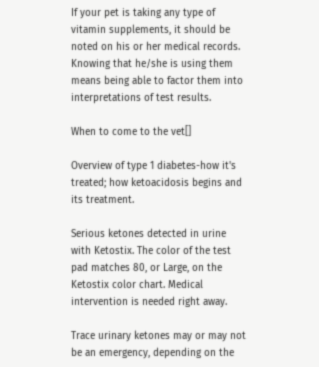If your pet is taking any type of vitamin supplements, it should be noted on his or her medical records. Knowing that he/she is using them means being able to factor them into interpretations of test results.

When to come to the vet[]

Overview of type 1 diabetes-how it's treated; how ketoacidosis begins and its treatment.

Serious ketones detected in urine with Ketostix. The color of the test pad matches 80, or Large, on the Ketostix color chart. Medical intervention is needed right away.

Trace urinary ketones may or may not be an emergency, depending on the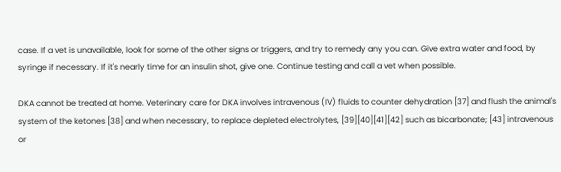case. If a vet is unavailable, look for some of the other signs or triggers, and try to remedy any you can. Give extra water and food, by syringe if necessary. If it's nearly time for an insulin shot, give one. Continue testing and call a vet when possible.

DKA cannot be treated at home. Veterinary care for DKA involves intravenous (IV) fluids to counter dehydration [37] and flush the animal's system of the ketones [38] and when necessary, to replace depleted electrolytes, [39][40][41][42] such as bicarbonate; [43] intravenous or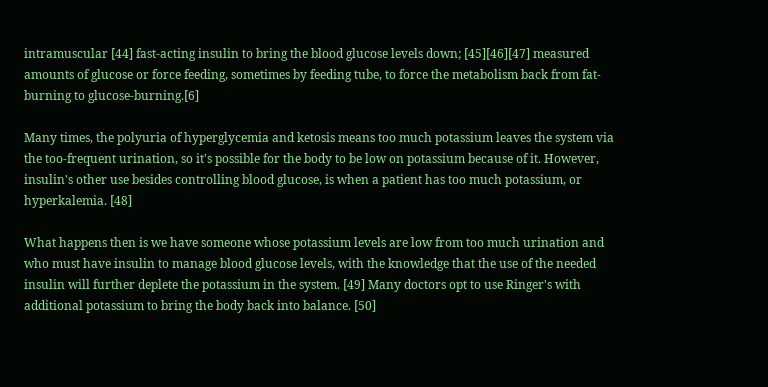intramuscular [44] fast-acting insulin to bring the blood glucose levels down; [45][46][47] measured amounts of glucose or force feeding, sometimes by feeding tube, to force the metabolism back from fat-burning to glucose-burning.[6]

Many times, the polyuria of hyperglycemia and ketosis means too much potassium leaves the system via the too-frequent urination, so it's possible for the body to be low on potassium because of it. However, insulin's other use besides controlling blood glucose, is when a patient has too much potassium, or hyperkalemia. [48]

What happens then is we have someone whose potassium levels are low from too much urination and who must have insulin to manage blood glucose levels, with the knowledge that the use of the needed insulin will further deplete the potassium in the system. [49] Many doctors opt to use Ringer's with additional potassium to bring the body back into balance. [50]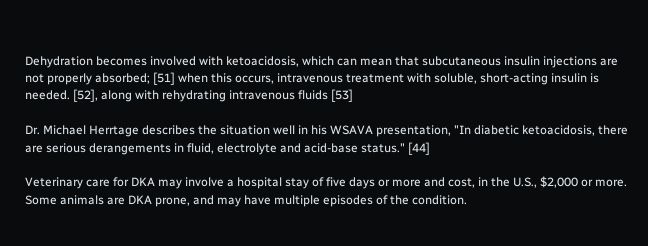Dehydration becomes involved with ketoacidosis, which can mean that subcutaneous insulin injections are not properly absorbed; [51] when this occurs, intravenous treatment with soluble, short-acting insulin is needed. [52], along with rehydrating intravenous fluids [53]

Dr. Michael Herrtage describes the situation well in his WSAVA presentation, "In diabetic ketoacidosis, there are serious derangements in fluid, electrolyte and acid-base status." [44]

Veterinary care for DKA may involve a hospital stay of five days or more and cost, in the U.S., $2,000 or more. Some animals are DKA prone, and may have multiple episodes of the condition.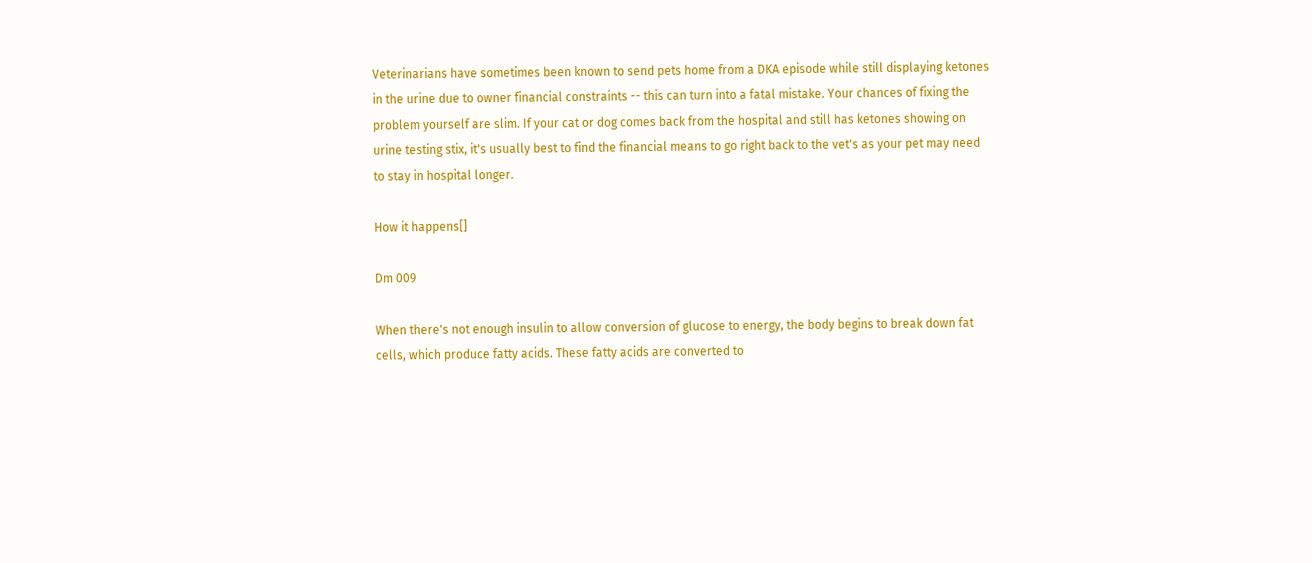Veterinarians have sometimes been known to send pets home from a DKA episode while still displaying ketones in the urine due to owner financial constraints -- this can turn into a fatal mistake. Your chances of fixing the problem yourself are slim. If your cat or dog comes back from the hospital and still has ketones showing on urine testing stix, it's usually best to find the financial means to go right back to the vet's as your pet may need to stay in hospital longer.

How it happens[]

Dm 009

When there's not enough insulin to allow conversion of glucose to energy, the body begins to break down fat cells, which produce fatty acids. These fatty acids are converted to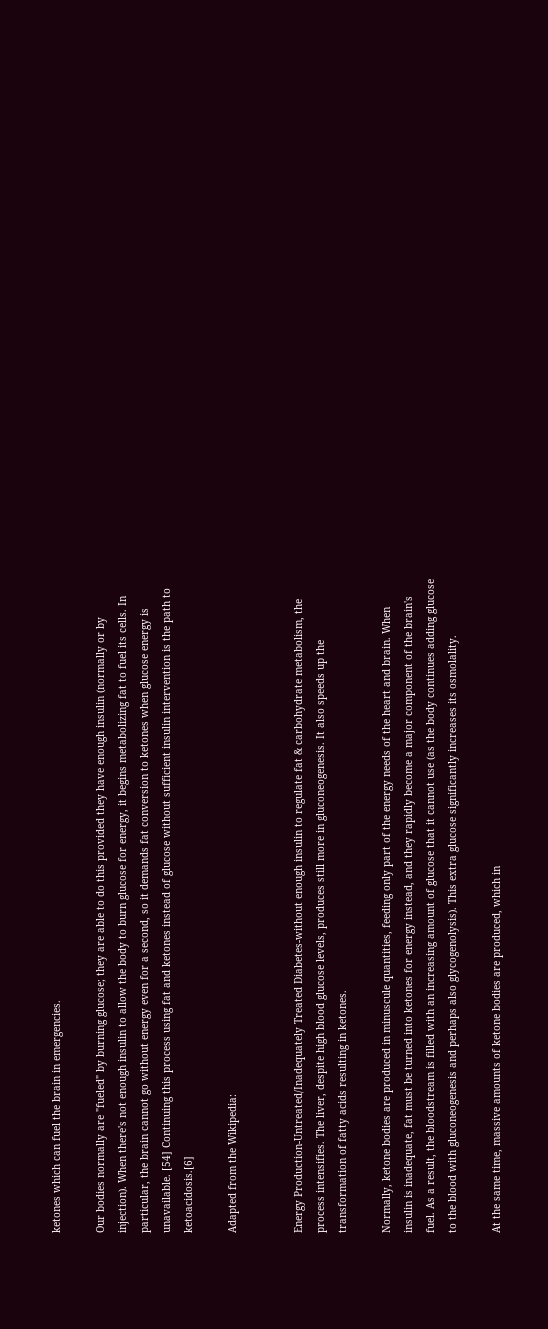ketones which can fuel the brain in emergencies.

Our bodies normally are "fueled" by burning glucose; they are able to do this provided they have enough insulin (normally or by injection). When there's not enough insulin to allow the body to burn glucose for energy, it begins metabolizing fat to fuel its cells. In particular, the brain cannot go without energy even for a second, so it demands fat conversion to ketones when glucose energy is unavailable. [54] Continuing this process using fat and ketones instead of glucose without sufficient insulin intervention is the path to ketoacidosis.[6]

Adapted from the Wikipedia:


Energy Production-Untreated/Inadequately Treated Diabetes-without enough insulin to regulate fat & carbohydrate metabolism, the process intensifies. The liver, despite high blood glucose levels, produces still more in gluconeogenesis. It also speeds up the transformation of fatty acids resulting in ketones.

Normally, ketone bodies are produced in minuscule quantities, feeding only part of the energy needs of the heart and brain. When insulin is inadequate, fat must be turned into ketones for energy instead, and they rapidly become a major component of the brain's fuel. As a result, the bloodstream is filled with an increasing amount of glucose that it cannot use (as the body continues adding glucose to the blood with gluconeogenesis and perhaps also glycogenolysis). This extra glucose significantly increases its osmolality.

At the same time, massive amounts of ketone bodies are produced, which in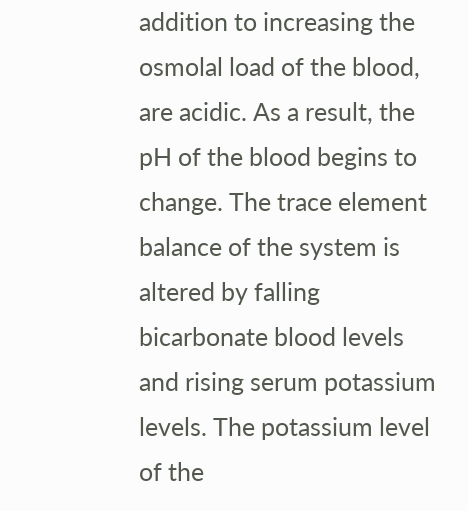addition to increasing the osmolal load of the blood, are acidic. As a result, the pH of the blood begins to change. The trace element balance of the system is altered by falling bicarbonate blood levels and rising serum potassium levels. The potassium level of the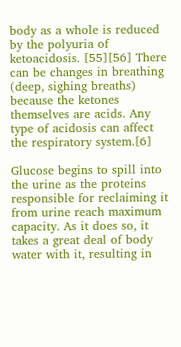body as a whole is reduced by the polyuria of ketoacidosis. [55][56] There can be changes in breathing (deep, sighing breaths) because the ketones themselves are acids. Any type of acidosis can affect the respiratory system.[6]

Glucose begins to spill into the urine as the proteins responsible for reclaiming it from urine reach maximum capacity. As it does so, it takes a great deal of body water with it, resulting in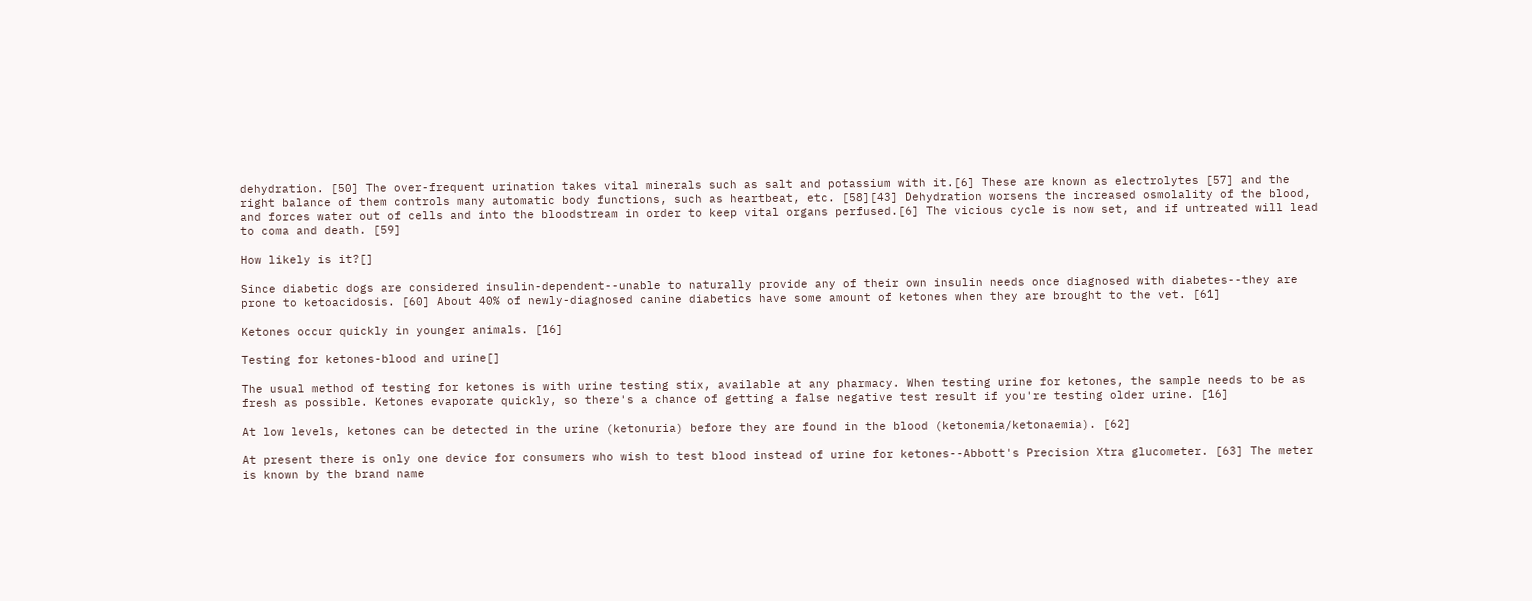dehydration. [50] The over-frequent urination takes vital minerals such as salt and potassium with it.[6] These are known as electrolytes [57] and the right balance of them controls many automatic body functions, such as heartbeat, etc. [58][43] Dehydration worsens the increased osmolality of the blood, and forces water out of cells and into the bloodstream in order to keep vital organs perfused.[6] The vicious cycle is now set, and if untreated will lead to coma and death. [59]

How likely is it?[]

Since diabetic dogs are considered insulin-dependent--unable to naturally provide any of their own insulin needs once diagnosed with diabetes--they are prone to ketoacidosis. [60] About 40% of newly-diagnosed canine diabetics have some amount of ketones when they are brought to the vet. [61]

Ketones occur quickly in younger animals. [16]

Testing for ketones-blood and urine[]

The usual method of testing for ketones is with urine testing stix, available at any pharmacy. When testing urine for ketones, the sample needs to be as fresh as possible. Ketones evaporate quickly, so there's a chance of getting a false negative test result if you're testing older urine. [16]

At low levels, ketones can be detected in the urine (ketonuria) before they are found in the blood (ketonemia/ketonaemia). [62]

At present there is only one device for consumers who wish to test blood instead of urine for ketones--Abbott's Precision Xtra glucometer. [63] The meter is known by the brand name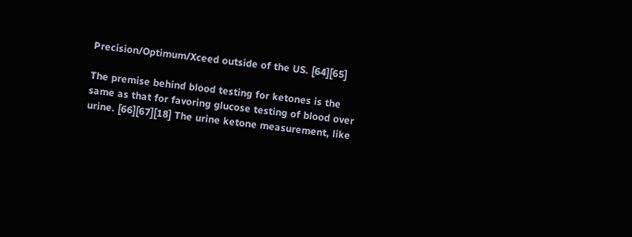Precision/Optimum/Xceed outside of the US. [64][65]

The premise behind blood testing for ketones is the same as that for favoring glucose testing of blood over urine. [66][67][18] The urine ketone measurement, like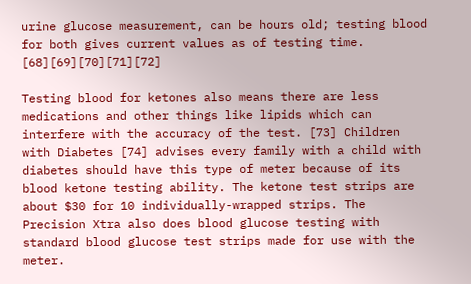urine glucose measurement, can be hours old; testing blood for both gives current values as of testing time. [68][69][70][71][72]

Testing blood for ketones also means there are less medications and other things like lipids which can interfere with the accuracy of the test. [73] Children with Diabetes [74] advises every family with a child with diabetes should have this type of meter because of its blood ketone testing ability. The ketone test strips are about $30 for 10 individually-wrapped strips. The Precision Xtra also does blood glucose testing with standard blood glucose test strips made for use with the meter.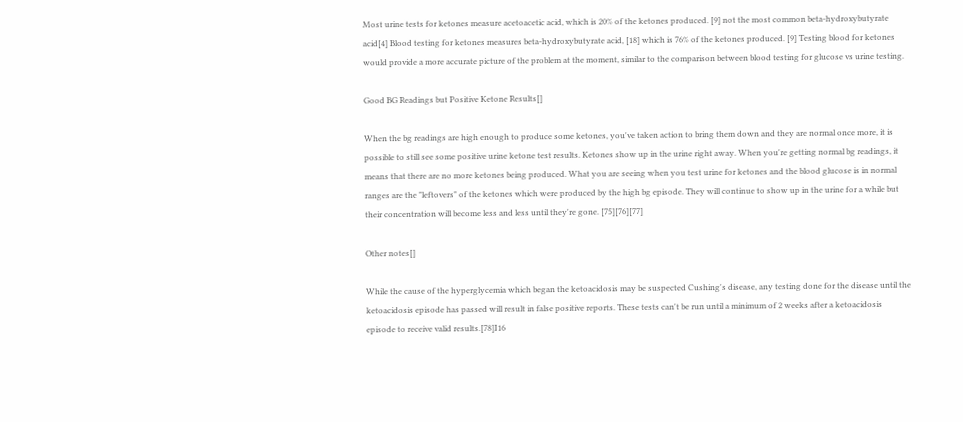Most urine tests for ketones measure acetoacetic acid, which is 20% of the ketones produced. [9] not the most common beta-hydroxybutyrate acid[4] Blood testing for ketones measures beta-hydroxybutyrate acid, [18] which is 76% of the ketones produced. [9] Testing blood for ketones would provide a more accurate picture of the problem at the moment, similar to the comparison between blood testing for glucose vs urine testing.

Good BG Readings but Positive Ketone Results[]

When the bg readings are high enough to produce some ketones, you've taken action to bring them down and they are normal once more, it is possible to still see some positive urine ketone test results. Ketones show up in the urine right away. When you're getting normal bg readings, it means that there are no more ketones being produced. What you are seeing when you test urine for ketones and the blood glucose is in normal ranges are the "leftovers" of the ketones which were produced by the high bg episode. They will continue to show up in the urine for a while but their concentration will become less and less until they're gone. [75][76][77]

Other notes[]

While the cause of the hyperglycemia which began the ketoacidosis may be suspected Cushing's disease, any testing done for the disease until the ketoacidosis episode has passed will result in false positive reports. These tests can't be run until a minimum of 2 weeks after a ketoacidosis episode to receive valid results.[78]I16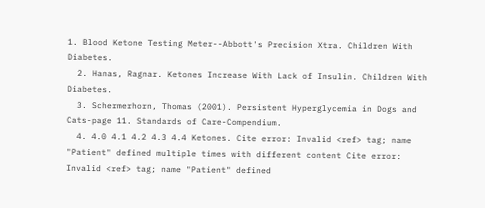1. Blood Ketone Testing Meter--Abbott's Precision Xtra. Children With Diabetes.
  2. Hanas, Ragnar. Ketones Increase With Lack of Insulin. Children With Diabetes.
  3. Schermerhorn, Thomas (2001). Persistent Hyperglycemia in Dogs and Cats-page 11. Standards of Care-Compendium.
  4. 4.0 4.1 4.2 4.3 4.4 Ketones. Cite error: Invalid <ref> tag; name "Patient" defined multiple times with different content Cite error: Invalid <ref> tag; name "Patient" defined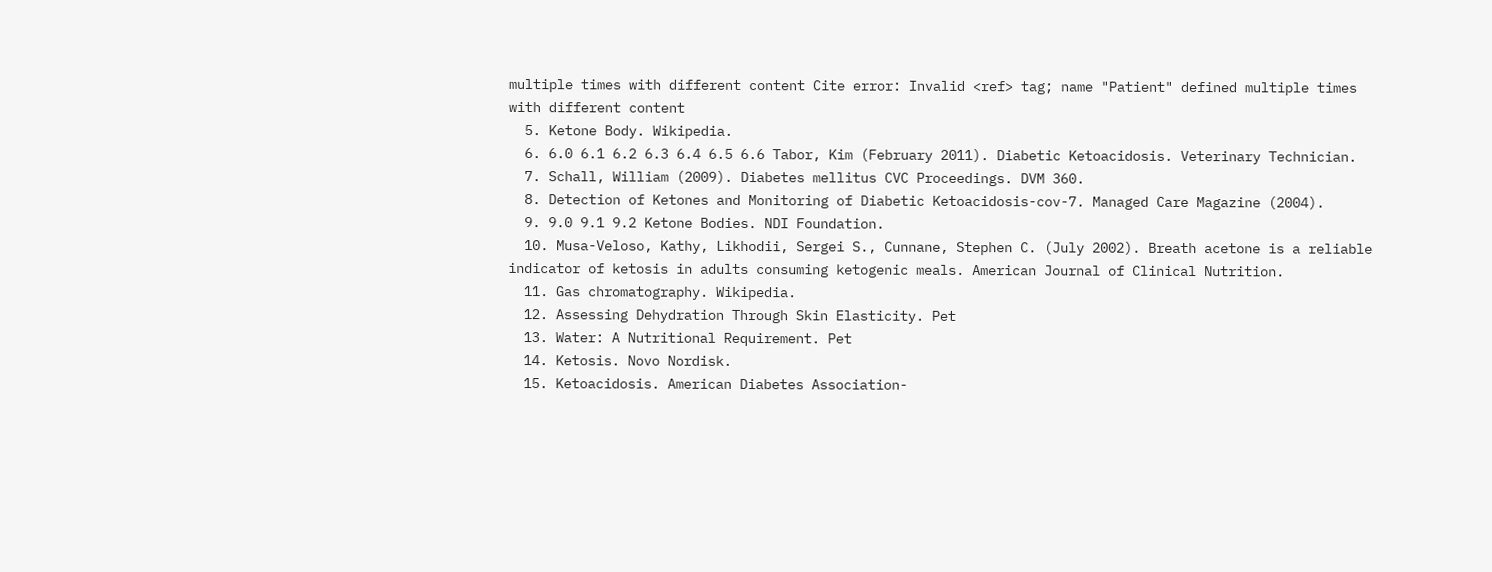multiple times with different content Cite error: Invalid <ref> tag; name "Patient" defined multiple times with different content
  5. Ketone Body. Wikipedia.
  6. 6.0 6.1 6.2 6.3 6.4 6.5 6.6 Tabor, Kim (February 2011). Diabetic Ketoacidosis. Veterinary Technician.
  7. Schall, William (2009). Diabetes mellitus CVC Proceedings. DVM 360.
  8. Detection of Ketones and Monitoring of Diabetic Ketoacidosis-cov-7. Managed Care Magazine (2004).
  9. 9.0 9.1 9.2 Ketone Bodies. NDI Foundation.
  10. Musa-Veloso, Kathy, Likhodii, Sergei S., Cunnane, Stephen C. (July 2002). Breath acetone is a reliable indicator of ketosis in adults consuming ketogenic meals. American Journal of Clinical Nutrition.
  11. Gas chromatography. Wikipedia.
  12. Assessing Dehydration Through Skin Elasticity. Pet
  13. Water: A Nutritional Requirement. Pet
  14. Ketosis. Novo Nordisk.
  15. Ketoacidosis. American Diabetes Association-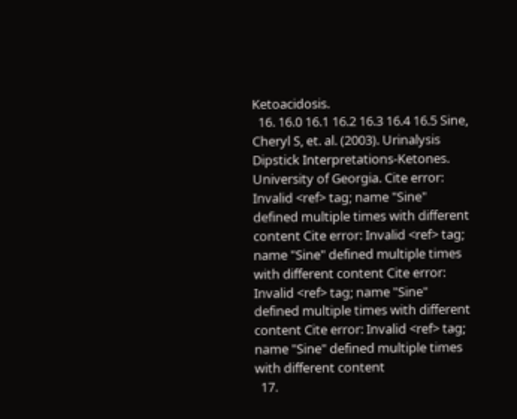Ketoacidosis.
  16. 16.0 16.1 16.2 16.3 16.4 16.5 Sine, Cheryl S, et. al. (2003). Urinalysis Dipstick Interpretations-Ketones. University of Georgia. Cite error: Invalid <ref> tag; name "Sine" defined multiple times with different content Cite error: Invalid <ref> tag; name "Sine" defined multiple times with different content Cite error: Invalid <ref> tag; name "Sine" defined multiple times with different content Cite error: Invalid <ref> tag; name "Sine" defined multiple times with different content
  17.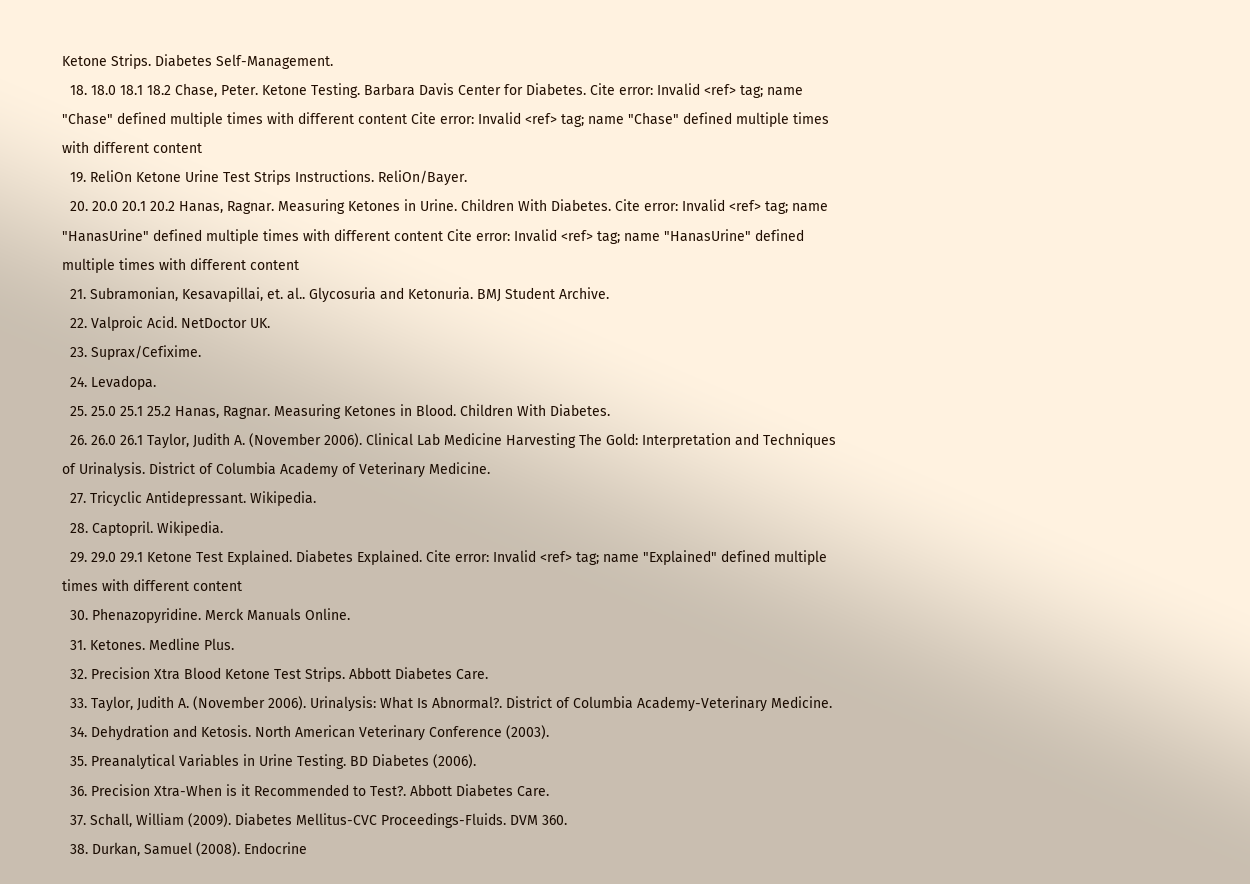Ketone Strips. Diabetes Self-Management.
  18. 18.0 18.1 18.2 Chase, Peter. Ketone Testing. Barbara Davis Center for Diabetes. Cite error: Invalid <ref> tag; name "Chase" defined multiple times with different content Cite error: Invalid <ref> tag; name "Chase" defined multiple times with different content
  19. ReliOn Ketone Urine Test Strips Instructions. ReliOn/Bayer.
  20. 20.0 20.1 20.2 Hanas, Ragnar. Measuring Ketones in Urine. Children With Diabetes. Cite error: Invalid <ref> tag; name "HanasUrine" defined multiple times with different content Cite error: Invalid <ref> tag; name "HanasUrine" defined multiple times with different content
  21. Subramonian, Kesavapillai, et. al.. Glycosuria and Ketonuria. BMJ Student Archive.
  22. Valproic Acid. NetDoctor UK.
  23. Suprax/Cefixime.
  24. Levadopa.
  25. 25.0 25.1 25.2 Hanas, Ragnar. Measuring Ketones in Blood. Children With Diabetes.
  26. 26.0 26.1 Taylor, Judith A. (November 2006). Clinical Lab Medicine Harvesting The Gold: Interpretation and Techniques of Urinalysis. District of Columbia Academy of Veterinary Medicine.
  27. Tricyclic Antidepressant. Wikipedia.
  28. Captopril. Wikipedia.
  29. 29.0 29.1 Ketone Test Explained. Diabetes Explained. Cite error: Invalid <ref> tag; name "Explained" defined multiple times with different content
  30. Phenazopyridine. Merck Manuals Online.
  31. Ketones. Medline Plus.
  32. Precision Xtra Blood Ketone Test Strips. Abbott Diabetes Care.
  33. Taylor, Judith A. (November 2006). Urinalysis: What Is Abnormal?. District of Columbia Academy-Veterinary Medicine.
  34. Dehydration and Ketosis. North American Veterinary Conference (2003).
  35. Preanalytical Variables in Urine Testing. BD Diabetes (2006).
  36. Precision Xtra-When is it Recommended to Test?. Abbott Diabetes Care.
  37. Schall, William (2009). Diabetes Mellitus-CVC Proceedings-Fluids. DVM 360.
  38. Durkan, Samuel (2008). Endocrine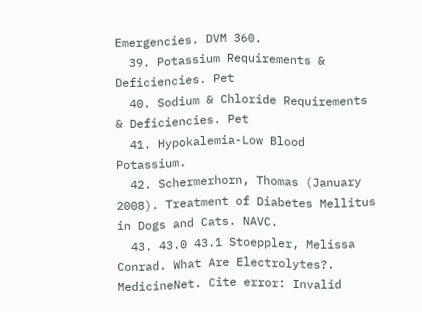Emergencies. DVM 360.
  39. Potassium Requirements & Deficiencies. Pet
  40. Sodium & Chloride Requirements & Deficiencies. Pet
  41. Hypokalemia-Low Blood Potassium.
  42. Schermerhorn, Thomas (January 2008). Treatment of Diabetes Mellitus in Dogs and Cats. NAVC.
  43. 43.0 43.1 Stoeppler, Melissa Conrad. What Are Electrolytes?. MedicineNet. Cite error: Invalid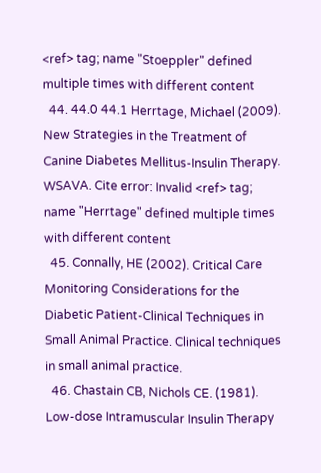<ref> tag; name "Stoeppler" defined multiple times with different content
  44. 44.0 44.1 Herrtage, Michael (2009). New Strategies in the Treatment of Canine Diabetes Mellitus-Insulin Therapy. WSAVA. Cite error: Invalid <ref> tag; name "Herrtage" defined multiple times with different content
  45. Connally, HE (2002). Critical Care Monitoring Considerations for the Diabetic Patient-Clinical Techniques in Small Animal Practice. Clinical techniques in small animal practice.
  46. Chastain CB, Nichols CE. (1981). Low-dose Intramuscular Insulin Therapy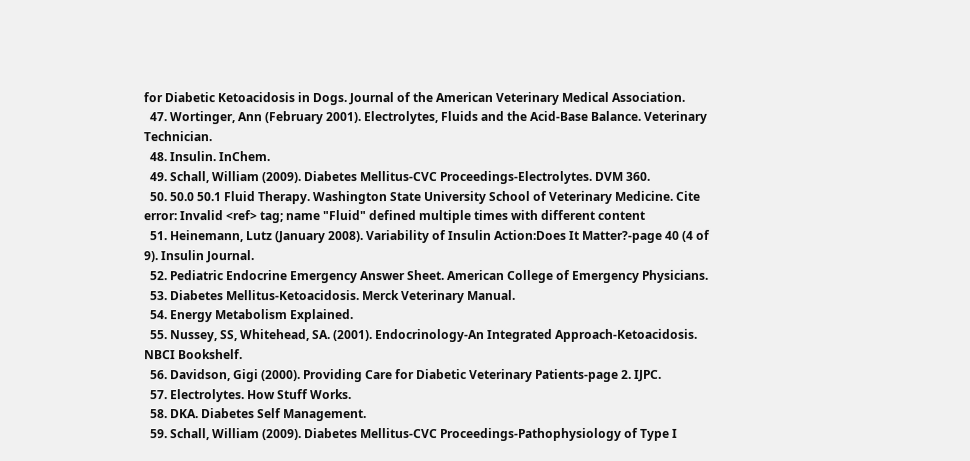for Diabetic Ketoacidosis in Dogs. Journal of the American Veterinary Medical Association.
  47. Wortinger, Ann (February 2001). Electrolytes, Fluids and the Acid-Base Balance. Veterinary Technician.
  48. Insulin. InChem.
  49. Schall, William (2009). Diabetes Mellitus-CVC Proceedings-Electrolytes. DVM 360.
  50. 50.0 50.1 Fluid Therapy. Washington State University School of Veterinary Medicine. Cite error: Invalid <ref> tag; name "Fluid" defined multiple times with different content
  51. Heinemann, Lutz (January 2008). Variability of Insulin Action:Does It Matter?-page 40 (4 of 9). Insulin Journal.
  52. Pediatric Endocrine Emergency Answer Sheet. American College of Emergency Physicians.
  53. Diabetes Mellitus-Ketoacidosis. Merck Veterinary Manual.
  54. Energy Metabolism Explained.
  55. Nussey, SS, Whitehead, SA. (2001). Endocrinology-An Integrated Approach-Ketoacidosis. NBCI Bookshelf.
  56. Davidson, Gigi (2000). Providing Care for Diabetic Veterinary Patients-page 2. IJPC.
  57. Electrolytes. How Stuff Works.
  58. DKA. Diabetes Self Management.
  59. Schall, William (2009). Diabetes Mellitus-CVC Proceedings-Pathophysiology of Type I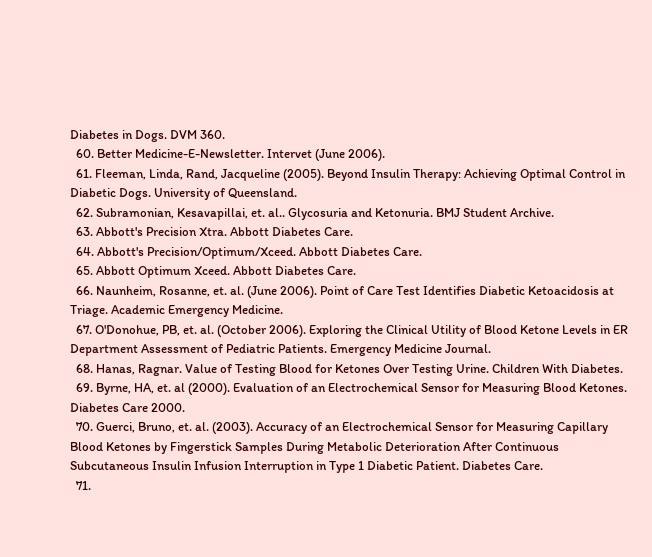Diabetes in Dogs. DVM 360.
  60. Better Medicine-E-Newsletter. Intervet (June 2006).
  61. Fleeman, Linda, Rand, Jacqueline (2005). Beyond Insulin Therapy: Achieving Optimal Control in Diabetic Dogs. University of Queensland.
  62. Subramonian, Kesavapillai, et. al.. Glycosuria and Ketonuria. BMJ Student Archive.
  63. Abbott's Precision Xtra. Abbott Diabetes Care.
  64. Abbott's Precision/Optimum/Xceed. Abbott Diabetes Care.
  65. Abbott Optimum Xceed. Abbott Diabetes Care.
  66. Naunheim, Rosanne, et. al. (June 2006). Point of Care Test Identifies Diabetic Ketoacidosis at Triage. Academic Emergency Medicine.
  67. O'Donohue, PB, et. al. (October 2006). Exploring the Clinical Utility of Blood Ketone Levels in ER Department Assessment of Pediatric Patients. Emergency Medicine Journal.
  68. Hanas, Ragnar. Value of Testing Blood for Ketones Over Testing Urine. Children With Diabetes.
  69. Byrne, HA, et. al (2000). Evaluation of an Electrochemical Sensor for Measuring Blood Ketones. Diabetes Care 2000.
  70. Guerci, Bruno, et. al. (2003). Accuracy of an Electrochemical Sensor for Measuring Capillary Blood Ketones by Fingerstick Samples During Metabolic Deterioration After Continuous Subcutaneous Insulin Infusion Interruption in Type 1 Diabetic Patient. Diabetes Care.
  71.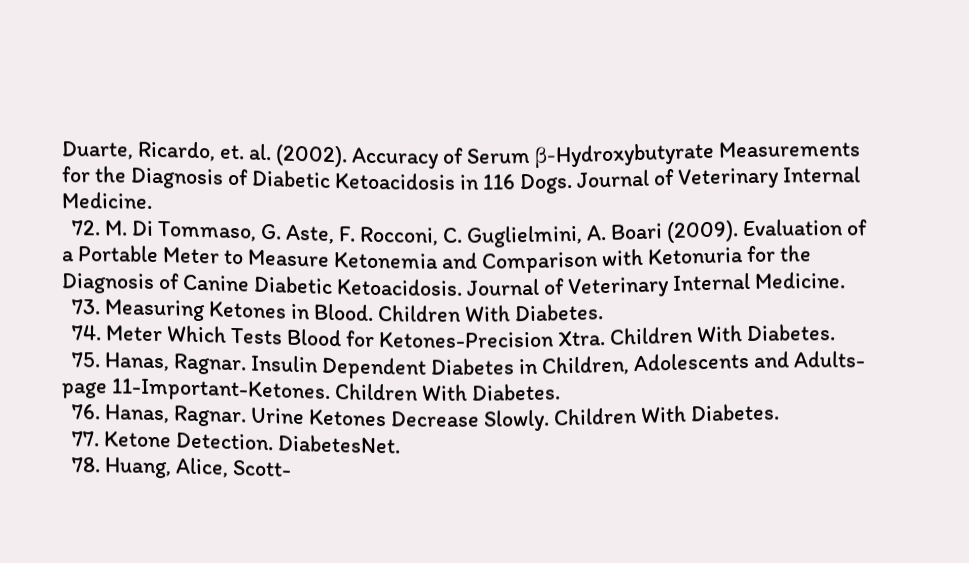Duarte, Ricardo, et. al. (2002). Accuracy of Serum β-Hydroxybutyrate Measurements for the Diagnosis of Diabetic Ketoacidosis in 116 Dogs. Journal of Veterinary Internal Medicine.
  72. M. Di Tommaso, G. Aste, F. Rocconi, C. Guglielmini, A. Boari (2009). Evaluation of a Portable Meter to Measure Ketonemia and Comparison with Ketonuria for the Diagnosis of Canine Diabetic Ketoacidosis. Journal of Veterinary Internal Medicine.
  73. Measuring Ketones in Blood. Children With Diabetes.
  74. Meter Which Tests Blood for Ketones-Precision Xtra. Children With Diabetes.
  75. Hanas, Ragnar. Insulin Dependent Diabetes in Children, Adolescents and Adults-page 11-Important-Ketones. Children With Diabetes.
  76. Hanas, Ragnar. Urine Ketones Decrease Slowly. Children With Diabetes.
  77. Ketone Detection. DiabetesNet.
  78. Huang, Alice, Scott-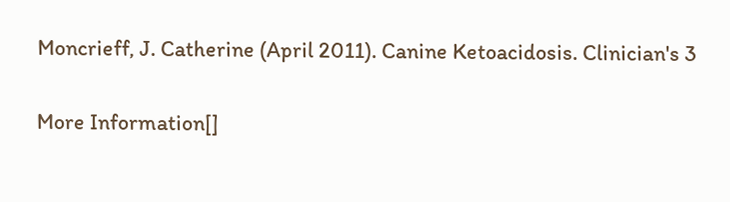Moncrieff, J. Catherine (April 2011). Canine Ketoacidosis. Clinician's 3

More Information[]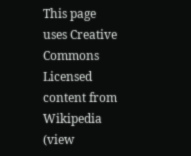This page uses Creative Commons Licensed content from Wikipedia (view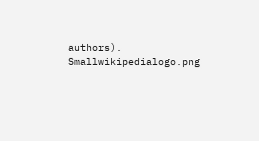authors). Smallwikipedialogo.png